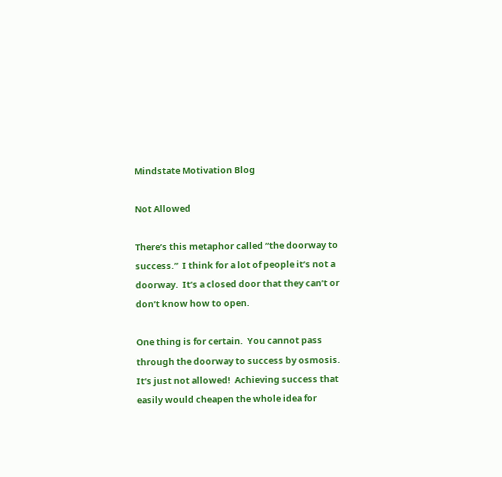Mindstate Motivation Blog

Not Allowed

There’s this metaphor called “the doorway to success.”  I think for a lot of people it’s not a doorway.  It’s a closed door that they can’t or don’t know how to open.

One thing is for certain.  You cannot pass through the doorway to success by osmosis.  It’s just not allowed!  Achieving success that easily would cheapen the whole idea for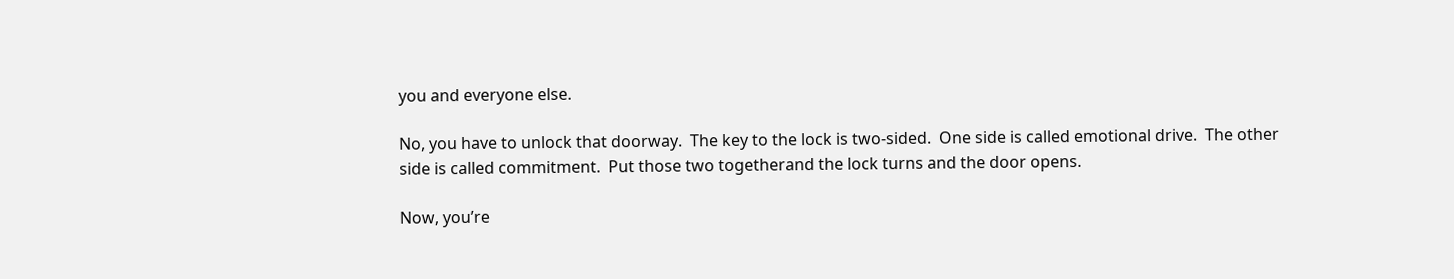you and everyone else.

No, you have to unlock that doorway.  The key to the lock is two-sided.  One side is called emotional drive.  The other side is called commitment.  Put those two togetherand the lock turns and the door opens.

Now, you’re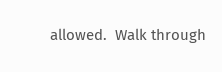allowed.  Walk through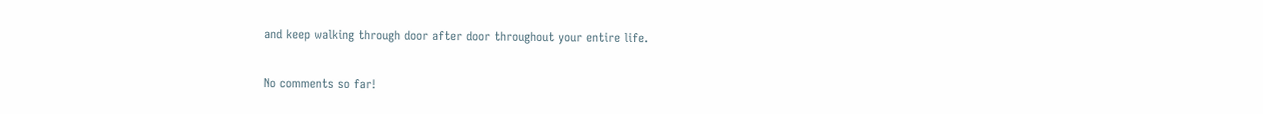and keep walking through door after door throughout your entire life.

No comments so far!